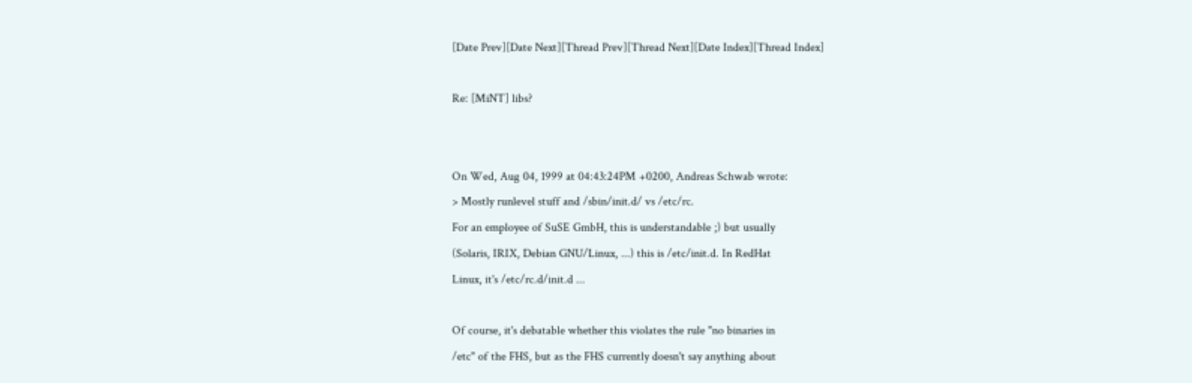[Date Prev][Date Next][Thread Prev][Thread Next][Date Index][Thread Index]

Re: [MiNT] libs?


On Wed, Aug 04, 1999 at 04:43:24PM +0200, Andreas Schwab wrote:
> Mostly runlevel stuff and /sbin/init.d/ vs /etc/rc.
For an employee of SuSE GmbH, this is understandable ;) but usually
(Solaris, IRIX, Debian GNU/Linux, ...) this is /etc/init.d. In RedHat
Linux, it's /etc/rc.d/init.d ...

Of course, it's debatable whether this violates the rule "no binaries in
/etc" of the FHS, but as the FHS currently doesn't say anything about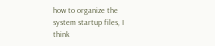how to organize the system startup files, I think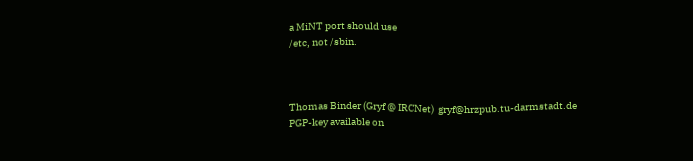a MiNT port should use
/etc, not /sbin.



Thomas Binder (Gryf @ IRCNet)  gryf@hrzpub.tu-darmstadt.de
PGP-key available on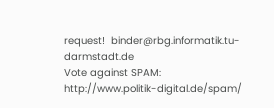request!  binder@rbg.informatik.tu-darmstadt.de
Vote against SPAM:             http://www.politik-digital.de/spam/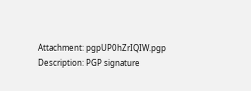Attachment: pgpUP0hZrIQIW.pgp
Description: PGP signature